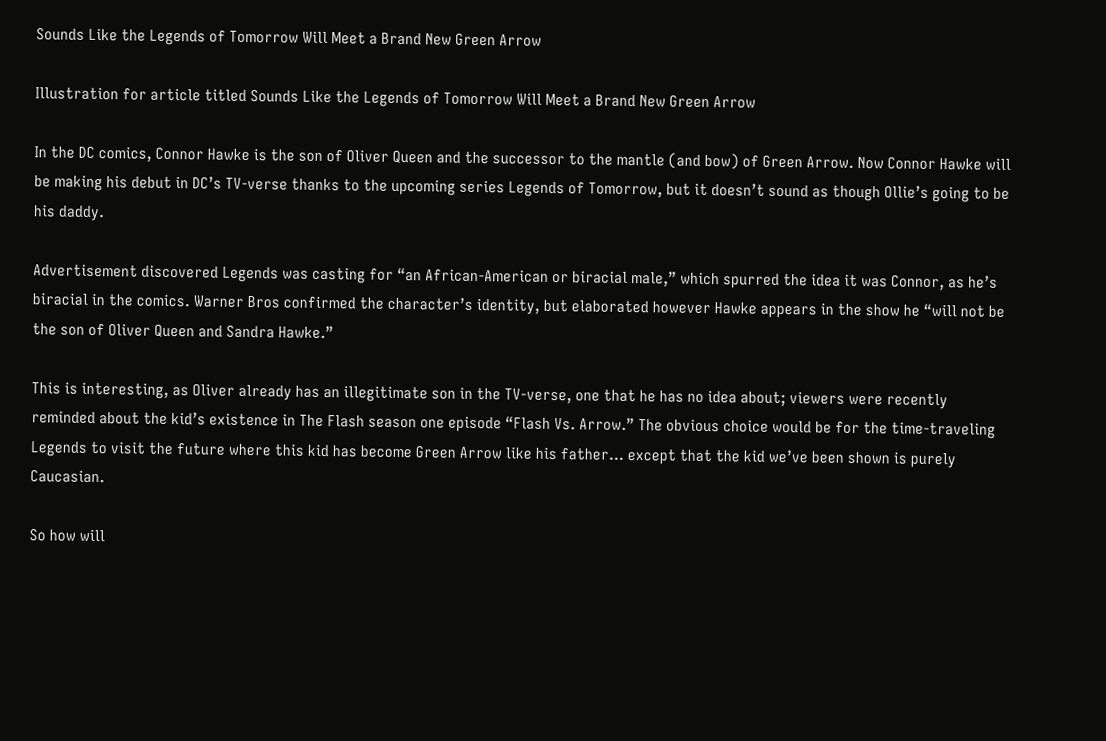Sounds Like the Legends of Tomorrow Will Meet a Brand New Green Arrow

Illustration for article titled Sounds Like the Legends of Tomorrow Will Meet a Brand New Green Arrow

In the DC comics, Connor Hawke is the son of Oliver Queen and the successor to the mantle (and bow) of Green Arrow. Now Connor Hawke will be making his debut in DC’s TV-verse thanks to the upcoming series Legends of Tomorrow, but it doesn’t sound as though Ollie’s going to be his daddy.

Advertisement discovered Legends was casting for “an African-American or biracial male,” which spurred the idea it was Connor, as he’s biracial in the comics. Warner Bros confirmed the character’s identity, but elaborated however Hawke appears in the show he “will not be the son of Oliver Queen and Sandra Hawke.”

This is interesting, as Oliver already has an illegitimate son in the TV-verse, one that he has no idea about; viewers were recently reminded about the kid’s existence in The Flash season one episode “Flash Vs. Arrow.” The obvious choice would be for the time-traveling Legends to visit the future where this kid has become Green Arrow like his father... except that the kid we’ve been shown is purely Caucasian.

So how will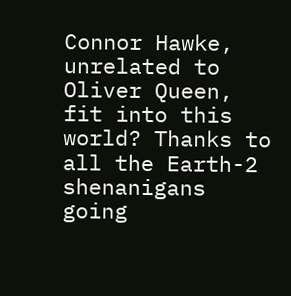Connor Hawke, unrelated to Oliver Queen, fit into this world? Thanks to all the Earth-2 shenanigans going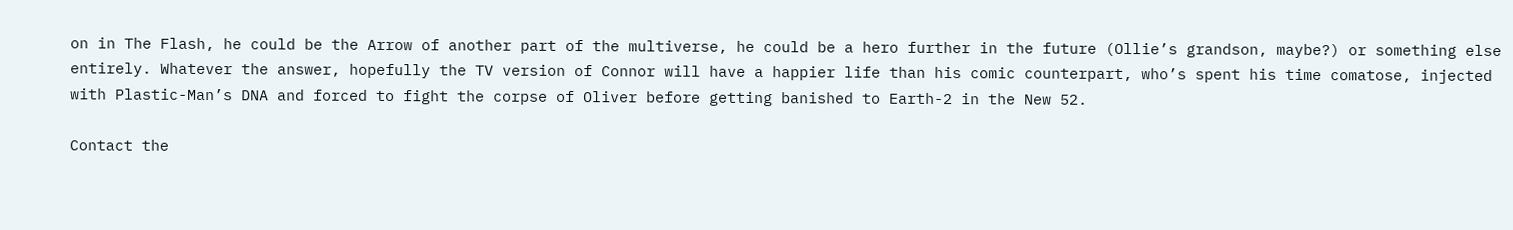on in The Flash, he could be the Arrow of another part of the multiverse, he could be a hero further in the future (Ollie’s grandson, maybe?) or something else entirely. Whatever the answer, hopefully the TV version of Connor will have a happier life than his comic counterpart, who’s spent his time comatose, injected with Plastic-Man’s DNA and forced to fight the corpse of Oliver before getting banished to Earth-2 in the New 52.

Contact the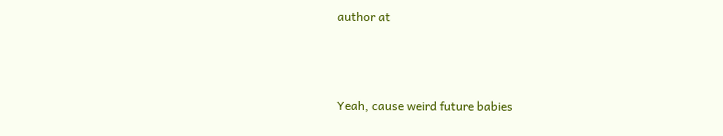author at



Yeah, cause weird future babies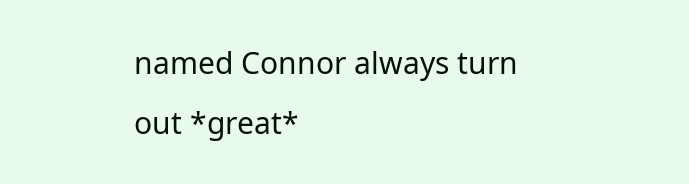named Connor always turn out *great*